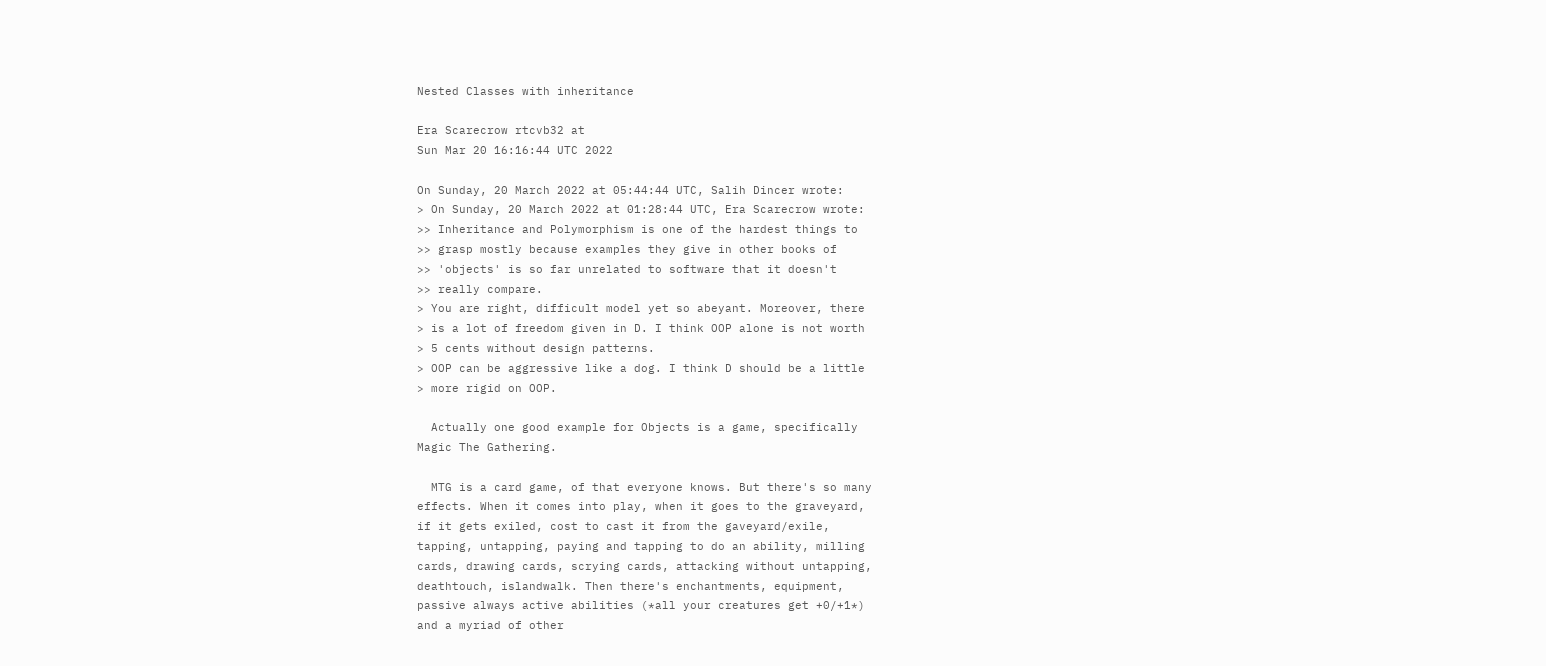Nested Classes with inheritance

Era Scarecrow rtcvb32 at
Sun Mar 20 16:16:44 UTC 2022

On Sunday, 20 March 2022 at 05:44:44 UTC, Salih Dincer wrote:
> On Sunday, 20 March 2022 at 01:28:44 UTC, Era Scarecrow wrote:
>> Inheritance and Polymorphism is one of the hardest things to
>> grasp mostly because examples they give in other books of
>> 'objects' is so far unrelated to software that it doesn't
>> really compare.
> You are right, difficult model yet so abeyant. Moreover, there
> is a lot of freedom given in D. I think OOP alone is not worth
> 5 cents without design patterns.
> OOP can be aggressive like a dog. I think D should be a little
> more rigid on OOP.

  Actually one good example for Objects is a game, specifically
Magic The Gathering.

  MTG is a card game, of that everyone knows. But there's so many
effects. When it comes into play, when it goes to the graveyard,
if it gets exiled, cost to cast it from the gaveyard/exile,
tapping, untapping, paying and tapping to do an ability, milling
cards, drawing cards, scrying cards, attacking without untapping,
deathtouch, islandwalk. Then there's enchantments, equipment,
passive always active abilities (*all your creatures get +0/+1*)
and a myriad of other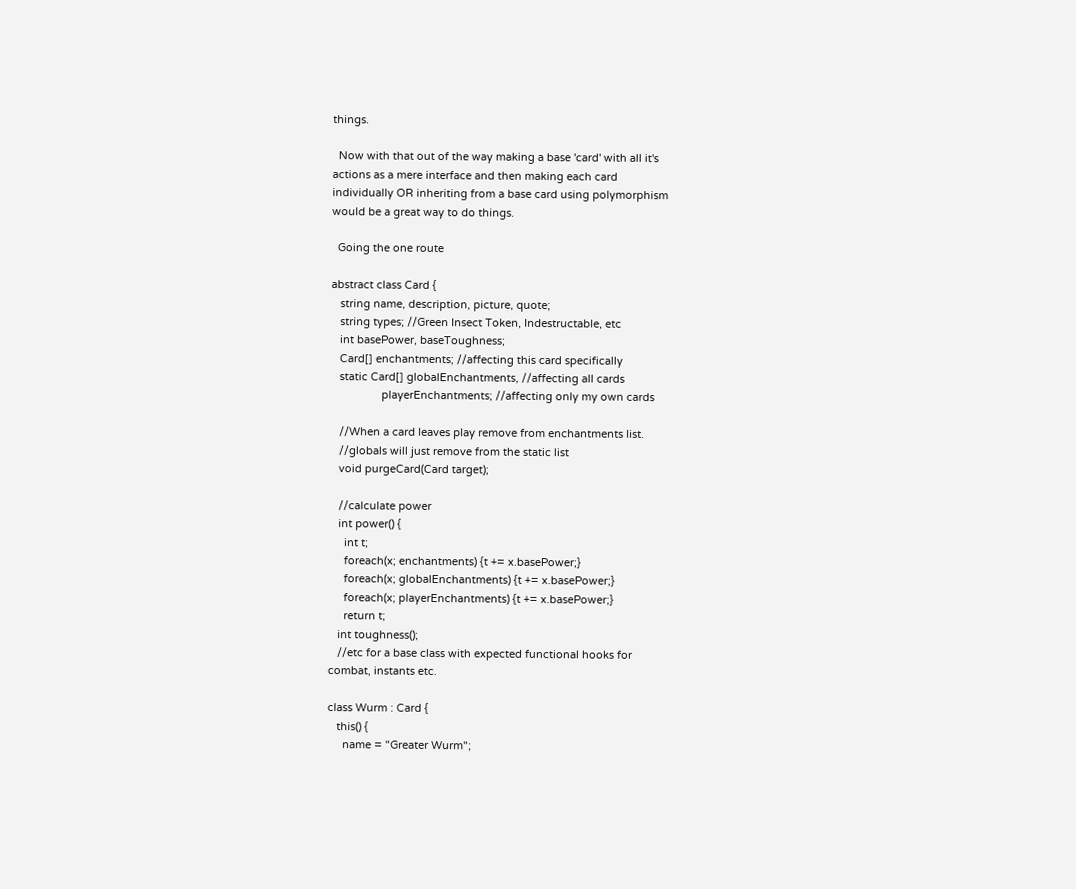things.

  Now with that out of the way making a base 'card' with all it's
actions as a mere interface and then making each card
individually OR inheriting from a base card using polymorphism
would be a great way to do things.

  Going the one route

abstract class Card {
   string name, description, picture, quote;
   string types; //Green Insect Token, Indestructable, etc
   int basePower, baseToughness;
   Card[] enchantments; //affecting this card specifically
   static Card[] globalEnchantments, //affecting all cards
                 playerEnchantments; //affecting only my own cards

   //When a card leaves play remove from enchantments list.
   //globals will just remove from the static list
   void purgeCard(Card target);

   //calculate power
   int power() {
     int t;
     foreach(x; enchantments) {t += x.basePower;}
     foreach(x; globalEnchantments) {t += x.basePower;}
     foreach(x; playerEnchantments) {t += x.basePower;}
     return t;
   int toughness();
   //etc for a base class with expected functional hooks for
combat, instants etc.

class Wurm : Card {
   this() {
     name = "Greater Wurm";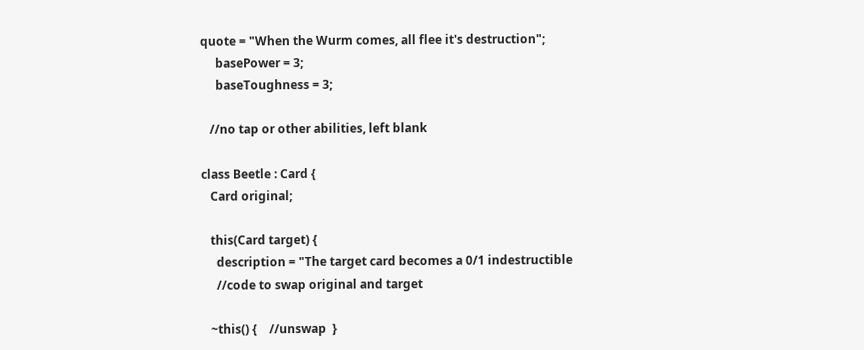quote = "When the Wurm comes, all flee it's destruction";
     basePower = 3;
     baseToughness = 3;

   //no tap or other abilities, left blank

class Beetle : Card {
   Card original;

   this(Card target) {
     description = "The target card becomes a 0/1 indestructible
     //code to swap original and target

   ~this() {    //unswap  }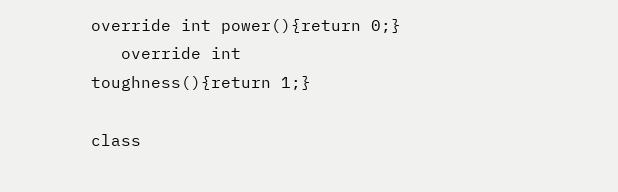override int power(){return 0;}
   override int toughness(){return 1;}

class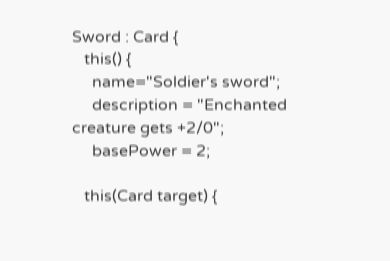Sword : Card {
   this() {
     name="Soldier's sword";
     description = "Enchanted creature gets +2/0";
     basePower = 2;

   this(Card target) {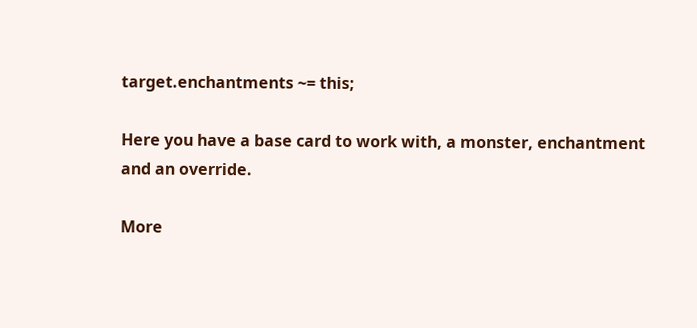target.enchantments ~= this;

Here you have a base card to work with, a monster, enchantment
and an override.

More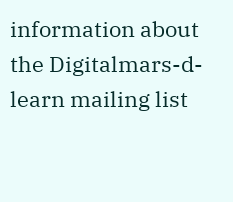information about the Digitalmars-d-learn mailing list